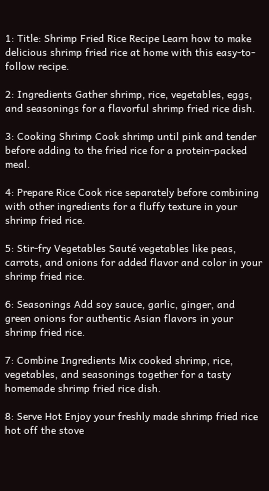1: Title: Shrimp Fried Rice Recipe Learn how to make delicious shrimp fried rice at home with this easy-to-follow recipe.

2: Ingredients Gather shrimp, rice, vegetables, eggs, and seasonings for a flavorful shrimp fried rice dish.

3: Cooking Shrimp Cook shrimp until pink and tender before adding to the fried rice for a protein-packed meal.

4: Prepare Rice Cook rice separately before combining with other ingredients for a fluffy texture in your shrimp fried rice.

5: Stir-fry Vegetables Sauté vegetables like peas, carrots, and onions for added flavor and color in your shrimp fried rice.

6: Seasonings Add soy sauce, garlic, ginger, and green onions for authentic Asian flavors in your shrimp fried rice.

7: Combine Ingredients Mix cooked shrimp, rice, vegetables, and seasonings together for a tasty homemade shrimp fried rice dish.

8: Serve Hot Enjoy your freshly made shrimp fried rice hot off the stove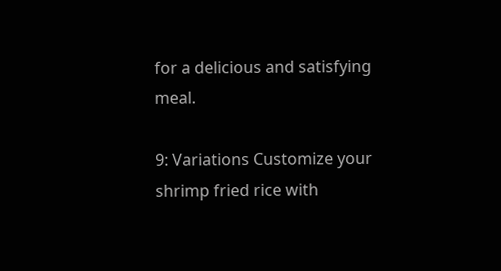for a delicious and satisfying meal.

9: Variations Customize your shrimp fried rice with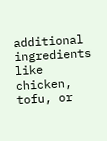additional ingredients like chicken, tofu, or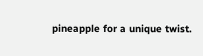pineapple for a unique twist.